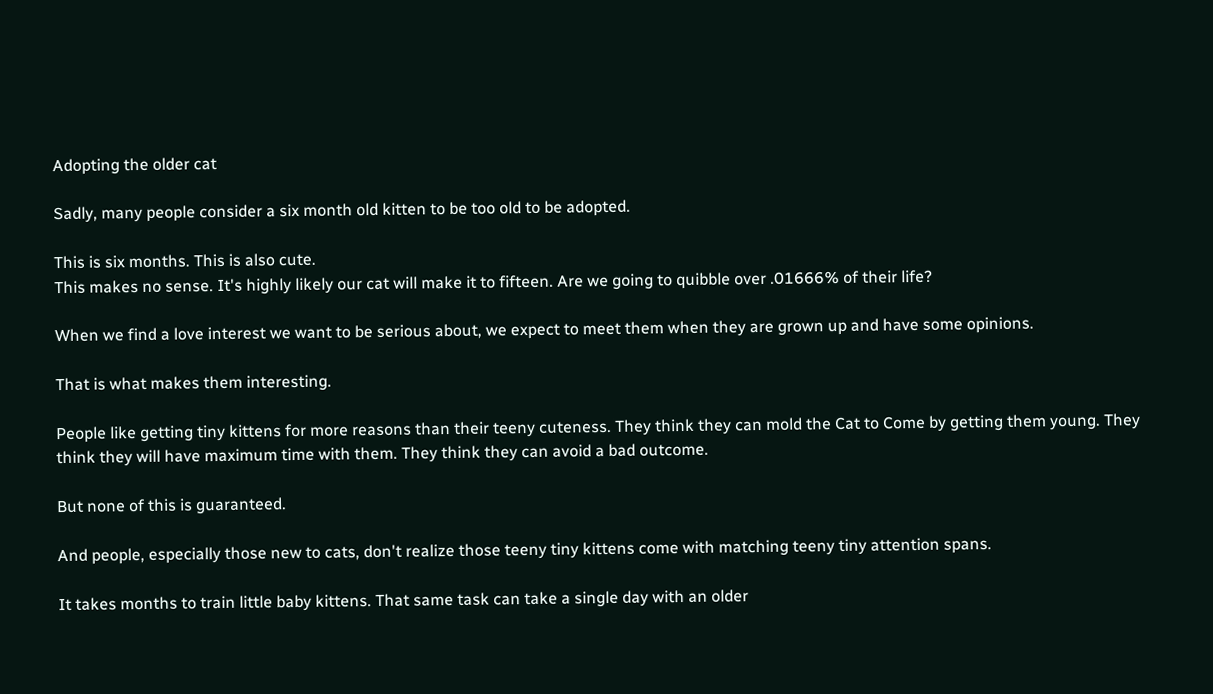Adopting the older cat

Sadly, many people consider a six month old kitten to be too old to be adopted.

This is six months. This is also cute.
This makes no sense. It's highly likely our cat will make it to fifteen. Are we going to quibble over .01666% of their life?

When we find a love interest we want to be serious about, we expect to meet them when they are grown up and have some opinions.

That is what makes them interesting.

People like getting tiny kittens for more reasons than their teeny cuteness. They think they can mold the Cat to Come by getting them young. They think they will have maximum time with them. They think they can avoid a bad outcome.

But none of this is guaranteed.

And people, especially those new to cats, don't realize those teeny tiny kittens come with matching teeny tiny attention spans.

It takes months to train little baby kittens. That same task can take a single day with an older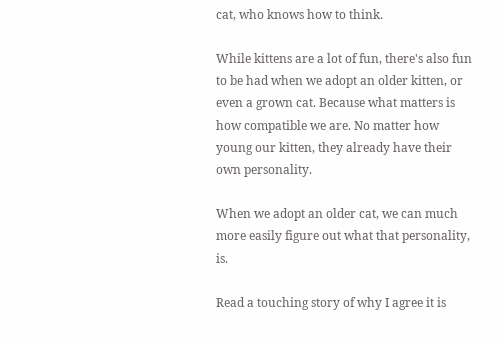cat, who knows how to think.

While kittens are a lot of fun, there's also fun to be had when we adopt an older kitten, or even a grown cat. Because what matters is how compatible we are. No matter how young our kitten, they already have their own personality.

When we adopt an older cat, we can much more easily figure out what that personality, is.

Read a touching story of why I agree it is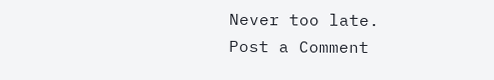Never too late.
Post a Comment